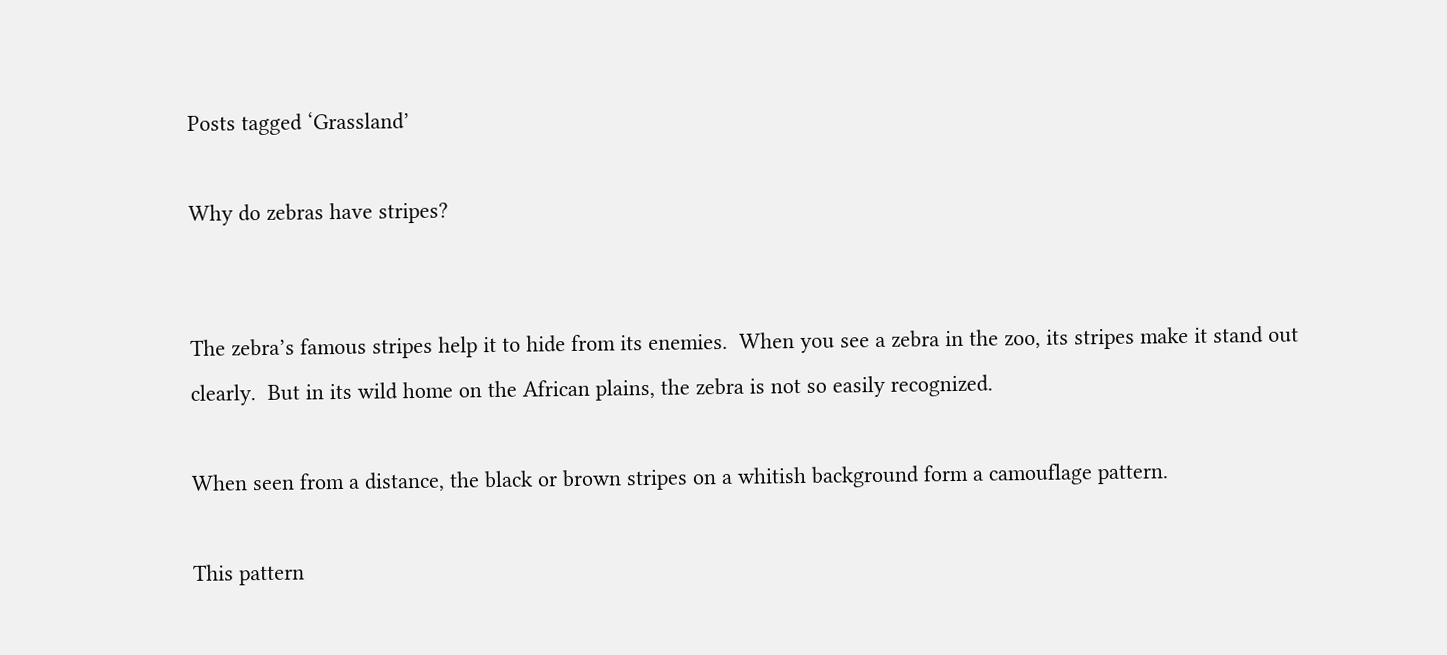Posts tagged ‘Grassland’

Why do zebras have stripes?


The zebra’s famous stripes help it to hide from its enemies.  When you see a zebra in the zoo, its stripes make it stand out clearly.  But in its wild home on the African plains, the zebra is not so easily recognized.

When seen from a distance, the black or brown stripes on a whitish background form a camouflage pattern.

This pattern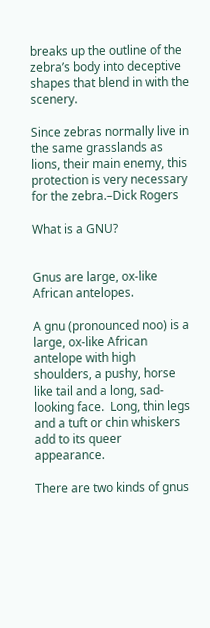breaks up the outline of the zebra’s body into deceptive shapes that blend in with the scenery.

Since zebras normally live in the same grasslands as lions, their main enemy, this protection is very necessary for the zebra.–Dick Rogers

What is a GNU?


Gnus are large, ox-like African antelopes.

A gnu (pronounced noo) is a large, ox-like African antelope with high shoulders, a pushy, horse like tail and a long, sad-looking face.  Long, thin legs and a tuft or chin whiskers add to its queer appearance.

There are two kinds of gnus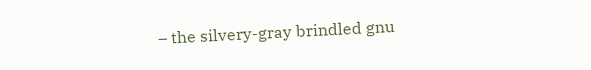– the silvery-gray brindled gnu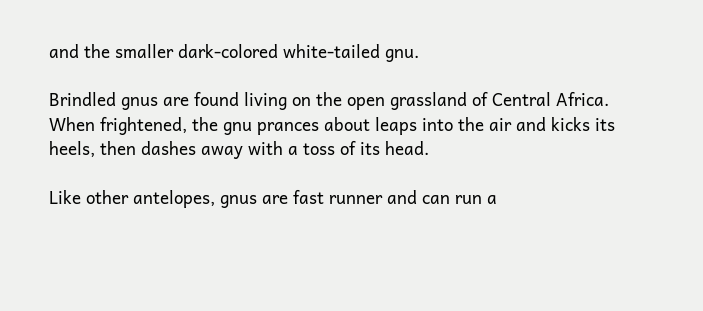and the smaller dark-colored white-tailed gnu.

Brindled gnus are found living on the open grassland of Central Africa.  When frightened, the gnu prances about leaps into the air and kicks its heels, then dashes away with a toss of its head.

Like other antelopes, gnus are fast runner and can run a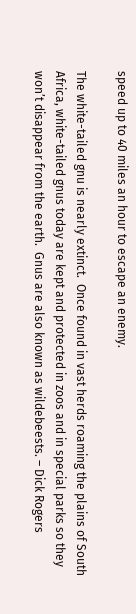speed up to 40 miles an hour to escape an enemy.

The white-tailed gnu is nearly extinct.  Once found in vast herds roaming the plains of South Africa, white-tailed gnus today are kept and protected in zoos and in special parks so they won’t disappear from the earth.  Gnus are also known as wildebeests. – Dick Rogers